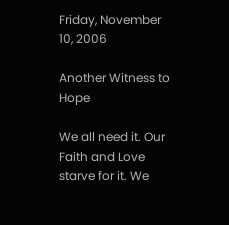Friday, November 10, 2006

Another Witness to Hope

We all need it. Our Faith and Love starve for it. We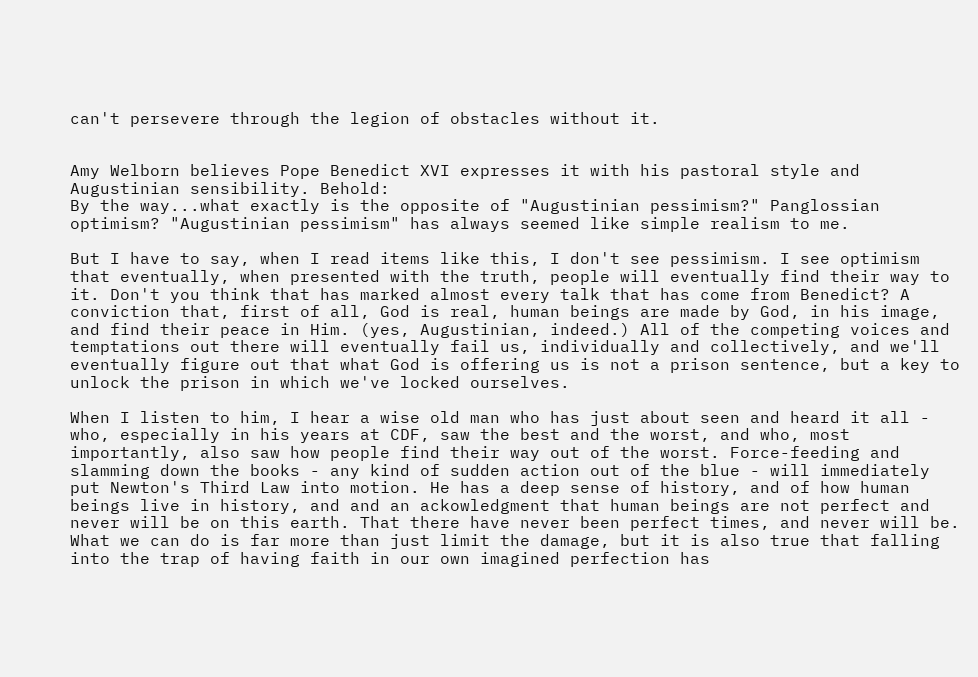can't persevere through the legion of obstacles without it.


Amy Welborn believes Pope Benedict XVI expresses it with his pastoral style and Augustinian sensibility. Behold:
By the way...what exactly is the opposite of "Augustinian pessimism?" Panglossian optimism? "Augustinian pessimism" has always seemed like simple realism to me.

But I have to say, when I read items like this, I don't see pessimism. I see optimism that eventually, when presented with the truth, people will eventually find their way to it. Don't you think that has marked almost every talk that has come from Benedict? A conviction that, first of all, God is real, human beings are made by God, in his image, and find their peace in Him. (yes, Augustinian, indeed.) All of the competing voices and temptations out there will eventually fail us, individually and collectively, and we'll eventually figure out that what God is offering us is not a prison sentence, but a key to unlock the prison in which we've locked ourselves.

When I listen to him, I hear a wise old man who has just about seen and heard it all - who, especially in his years at CDF, saw the best and the worst, and who, most importantly, also saw how people find their way out of the worst. Force-feeding and slamming down the books - any kind of sudden action out of the blue - will immediately put Newton's Third Law into motion. He has a deep sense of history, and of how human beings live in history, and and an ackowledgment that human beings are not perfect and never will be on this earth. That there have never been perfect times, and never will be. What we can do is far more than just limit the damage, but it is also true that falling into the trap of having faith in our own imagined perfection has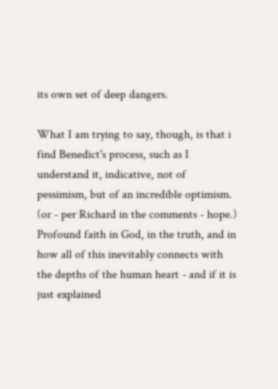its own set of deep dangers.

What I am trying to say, though, is that i find Benedict's process, such as I understand it, indicative, not of pessimism, but of an incredible optimism. (or - per Richard in the comments - hope.) Profound faith in God, in the truth, and in how all of this inevitably connects with the depths of the human heart - and if it is just explained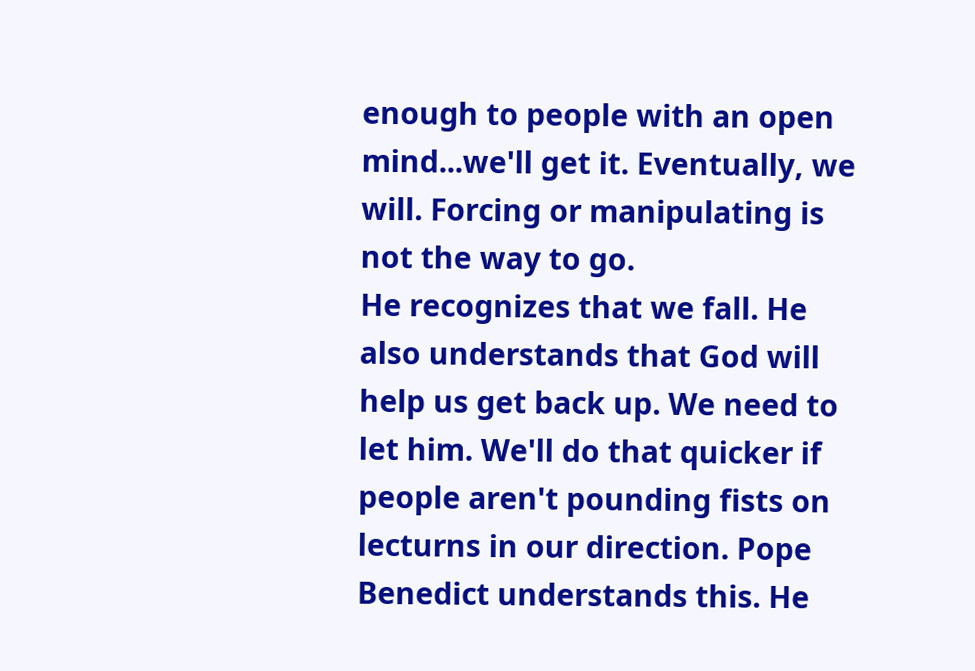enough to people with an open mind...we'll get it. Eventually, we will. Forcing or manipulating is not the way to go.
He recognizes that we fall. He also understands that God will help us get back up. We need to let him. We'll do that quicker if people aren't pounding fists on lecturns in our direction. Pope Benedict understands this. He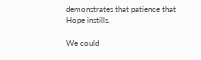demonstrates that patience that Hope instills.

We could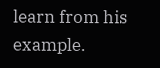learn from his example.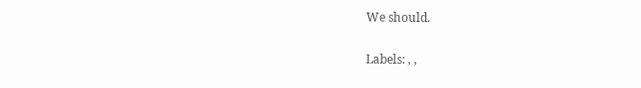We should.

Labels: , ,